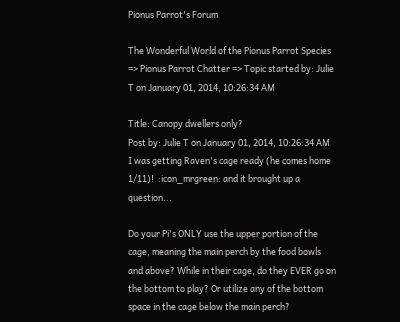Pionus Parrot's Forum

The Wonderful World of the Pionus Parrot Species => Pionus Parrot Chatter => Topic started by: Julie T on January 01, 2014, 10:26:34 AM

Title: Canopy dwellers only?
Post by: Julie T on January 01, 2014, 10:26:34 AM
I was getting Raven's cage ready (he comes home 1/11)!  :icon_mrgreen: and it brought up a question...

Do your Pi's ONLY use the upper portion of the cage, meaning the main perch by the food bowls and above? While in their cage, do they EVER go on the bottom to play? Or utilize any of the bottom space in the cage below the main perch?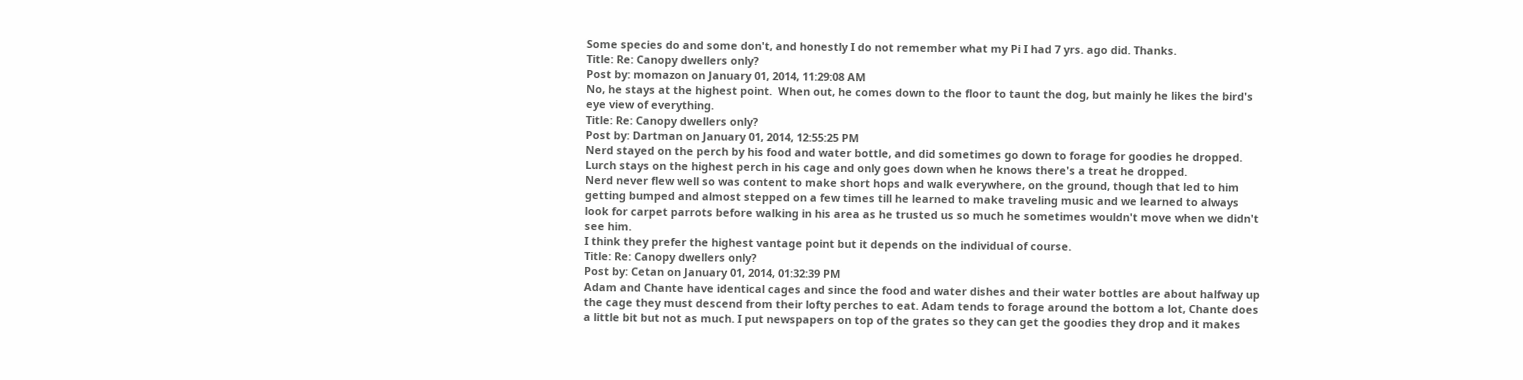Some species do and some don't, and honestly I do not remember what my Pi I had 7 yrs. ago did. Thanks.
Title: Re: Canopy dwellers only?
Post by: momazon on January 01, 2014, 11:29:08 AM
No, he stays at the highest point.  When out, he comes down to the floor to taunt the dog, but mainly he likes the bird's eye view of everything.
Title: Re: Canopy dwellers only?
Post by: Dartman on January 01, 2014, 12:55:25 PM
Nerd stayed on the perch by his food and water bottle, and did sometimes go down to forage for goodies he dropped. Lurch stays on the highest perch in his cage and only goes down when he knows there's a treat he dropped.
Nerd never flew well so was content to make short hops and walk everywhere, on the ground, though that led to him getting bumped and almost stepped on a few times till he learned to make traveling music and we learned to always look for carpet parrots before walking in his area as he trusted us so much he sometimes wouldn't move when we didn't see him.
I think they prefer the highest vantage point but it depends on the individual of course.
Title: Re: Canopy dwellers only?
Post by: Cetan on January 01, 2014, 01:32:39 PM
Adam and Chante have identical cages and since the food and water dishes and their water bottles are about halfway up the cage they must descend from their lofty perches to eat. Adam tends to forage around the bottom a lot, Chante does a little bit but not as much. I put newspapers on top of the grates so they can get the goodies they drop and it makes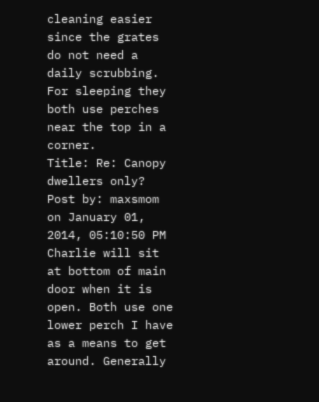cleaning easier since the grates do not need a daily scrubbing. For sleeping they both use perches near the top in a corner.
Title: Re: Canopy dwellers only?
Post by: maxsmom on January 01, 2014, 05:10:50 PM
Charlie will sit at bottom of main door when it is open. Both use one lower perch I have as a means to get around. Generally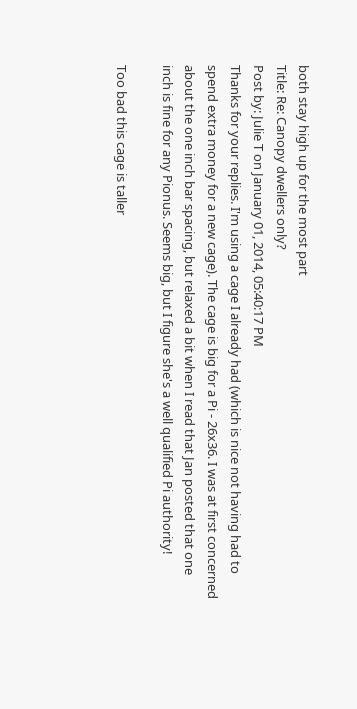both stay high up for the most part
Title: Re: Canopy dwellers only?
Post by: Julie T on January 01, 2014, 05:40:17 PM
Thanks for your replies. I'm using a cage I already had (which is nice not having had to spend extra money for a new cage). The cage is big for a Pi - 26x36. I was at first concerned about the one inch bar spacing, but relaxed a bit when I read that Jan posted that one inch is fine for any Pionus. Seems big, but I figure she's a well qualified Pi authority!

Too bad this cage is taller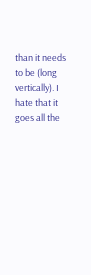than it needs to be (long vertically). I hate that it goes all the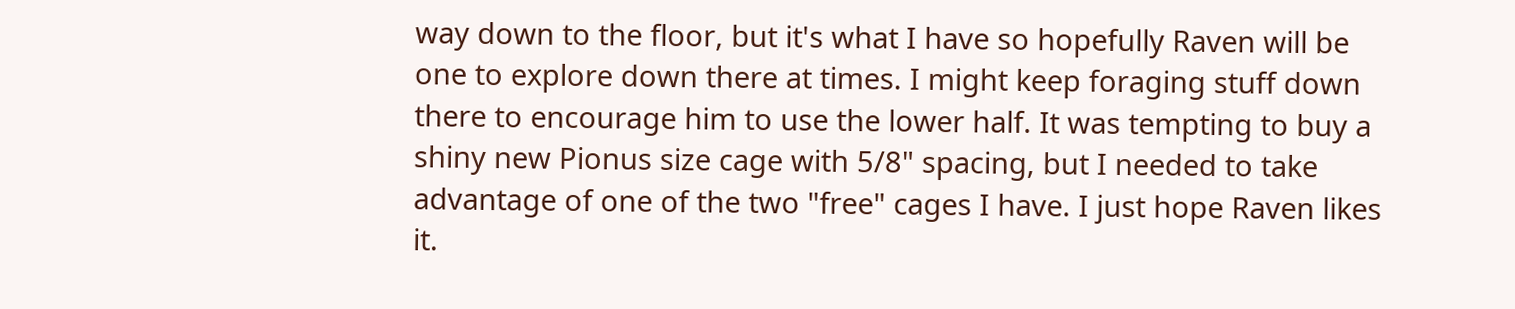way down to the floor, but it's what I have so hopefully Raven will be one to explore down there at times. I might keep foraging stuff down there to encourage him to use the lower half. It was tempting to buy a shiny new Pionus size cage with 5/8" spacing, but I needed to take advantage of one of the two "free" cages I have. I just hope Raven likes it.